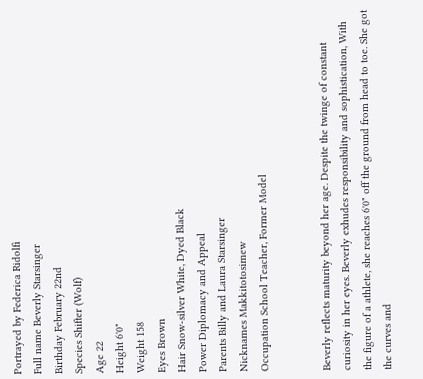Portrayed by Federica Ridolfi
Full name Beverly Starsinger
Birthday February 22nd
Species Shifter (Wolf)
Age 22
Height 6'0"
Weight 158
Eyes Brown
Hair Snow-silver White, Dyed Black
Power Diplomacy and Appeal
Parents Billy and Laura Starsinger
Nicknames Makkitotosimew
Occupation School Teacher, Former Model


Beverly reflects maturity beyond her age. Despite the twinge of constant curiosity in her eyes. Beverly exhudes responsibility and sophistication, With the figure of a athlete, she reaches 6'0" off the ground from head to toe. She got the curves and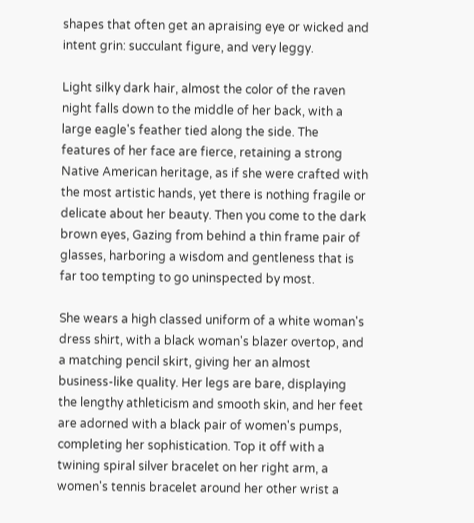shapes that often get an apraising eye or wicked and intent grin: succulant figure, and very leggy.

Light silky dark hair, almost the color of the raven night falls down to the middle of her back, with a large eagle's feather tied along the side. The features of her face are fierce, retaining a strong Native American heritage, as if she were crafted with the most artistic hands, yet there is nothing fragile or delicate about her beauty. Then you come to the dark brown eyes, Gazing from behind a thin frame pair of glasses, harboring a wisdom and gentleness that is far too tempting to go uninspected by most.

She wears a high classed uniform of a white woman's dress shirt, with a black woman's blazer overtop, and a matching pencil skirt, giving her an almost business-like quality. Her legs are bare, displaying the lengthy athleticism and smooth skin, and her feet are adorned with a black pair of women's pumps, completing her sophistication. Top it off with a twining spiral silver bracelet on her right arm, a women's tennis bracelet around her other wrist a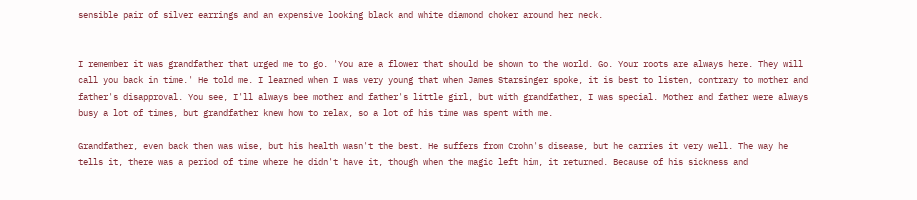sensible pair of silver earrings and an expensive looking black and white diamond choker around her neck.


I remember it was grandfather that urged me to go. 'You are a flower that should be shown to the world. Go. Your roots are always here. They will call you back in time.' He told me. I learned when I was very young that when James Starsinger spoke, it is best to listen, contrary to mother and father's disapproval. You see, I'll always bee mother and father's little girl, but with grandfather, I was special. Mother and father were always busy a lot of times, but grandfather knew how to relax, so a lot of his time was spent with me.

Grandfather, even back then was wise, but his health wasn't the best. He suffers from Crohn's disease, but he carries it very well. The way he tells it, there was a period of time where he didn't have it, though when the magic left him, it returned. Because of his sickness and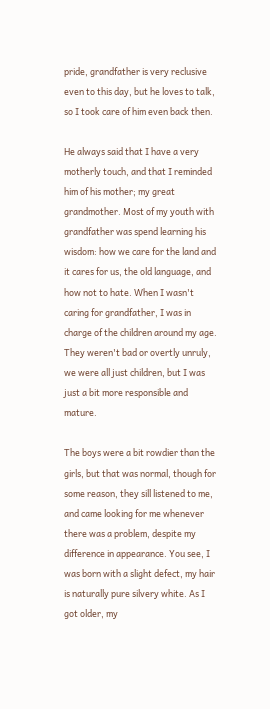pride, grandfather is very reclusive even to this day, but he loves to talk, so I took care of him even back then.

He always said that I have a very motherly touch, and that I reminded him of his mother; my great grandmother. Most of my youth with grandfather was spend learning his wisdom: how we care for the land and it cares for us, the old language, and how not to hate. When I wasn't caring for grandfather, I was in charge of the children around my age. They weren't bad or overtly unruly, we were all just children, but I was just a bit more responsible and mature.

The boys were a bit rowdier than the girls, but that was normal, though for some reason, they sill listened to me, and came looking for me whenever there was a problem, despite my difference in appearance. You see, I was born with a slight defect, my hair is naturally pure silvery white. As I got older, my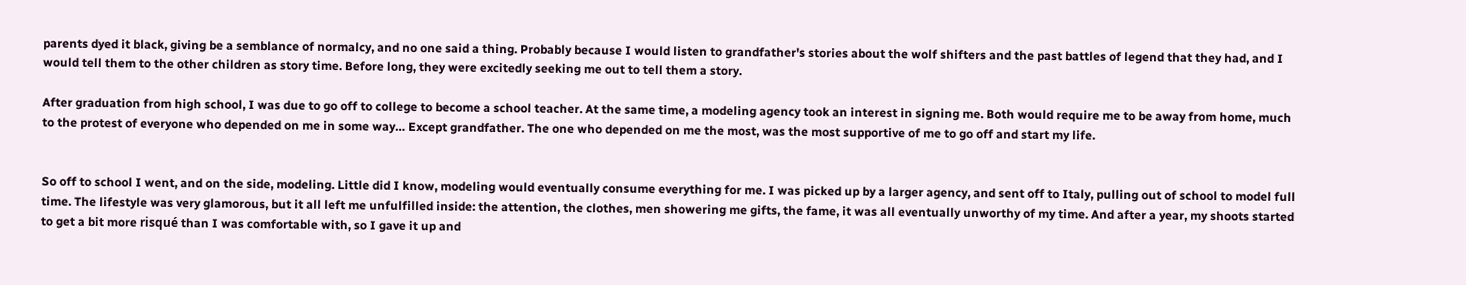parents dyed it black, giving be a semblance of normalcy, and no one said a thing. Probably because I would listen to grandfather's stories about the wolf shifters and the past battles of legend that they had, and I would tell them to the other children as story time. Before long, they were excitedly seeking me out to tell them a story.

After graduation from high school, I was due to go off to college to become a school teacher. At the same time, a modeling agency took an interest in signing me. Both would require me to be away from home, much to the protest of everyone who depended on me in some way… Except grandfather. The one who depended on me the most, was the most supportive of me to go off and start my life.


So off to school I went, and on the side, modeling. Little did I know, modeling would eventually consume everything for me. I was picked up by a larger agency, and sent off to Italy, pulling out of school to model full time. The lifestyle was very glamorous, but it all left me unfulfilled inside: the attention, the clothes, men showering me gifts, the fame, it was all eventually unworthy of my time. And after a year, my shoots started to get a bit more risqué than I was comfortable with, so I gave it up and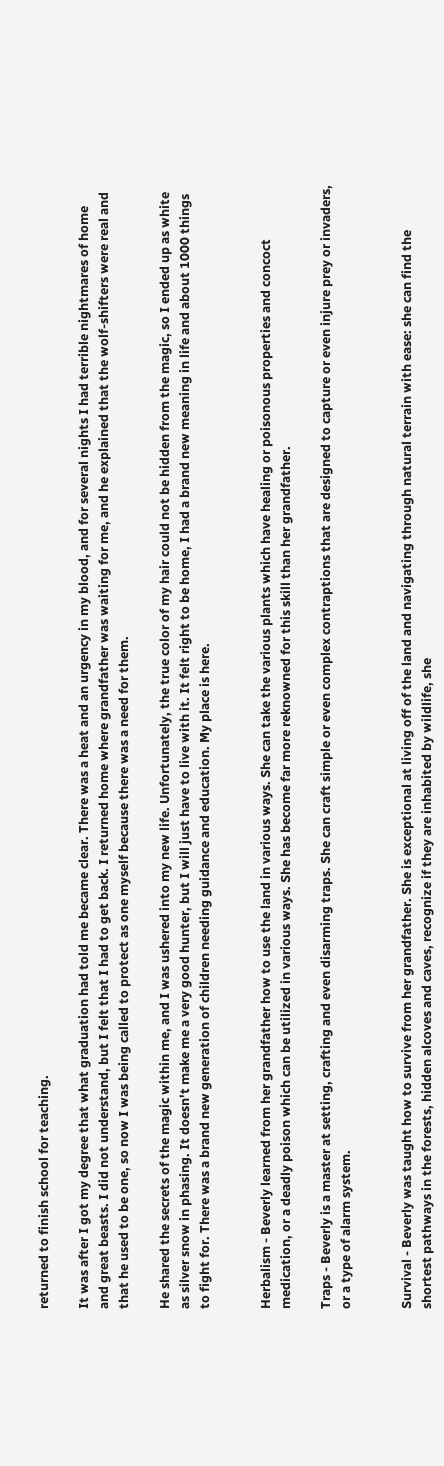returned to finish school for teaching.

It was after I got my degree that what graduation had told me became clear. There was a heat and an urgency in my blood, and for several nights I had terrible nightmares of home and great beasts. I did not understand, but I felt that I had to get back. I returned home where grandfather was waiting for me, and he explained that the wolf-shifters were real and that he used to be one, so now I was being called to protect as one myself because there was a need for them.

He shared the secrets of the magic within me, and I was ushered into my new life. Unfortunately, the true color of my hair could not be hidden from the magic, so I ended up as white as silver snow in phasing. It doesn't make me a very good hunter, but I will just have to live with it. It felt right to be home, I had a brand new meaning in life and about 1000 things to fight for. There was a brand new generation of children needing guidance and education. My place is here.


Herbalism - Beverly learned from her grandfather how to use the land in various ways. She can take the various plants which have healing or poisonous properties and concoct medication, or a deadly poison which can be utilized in various ways. She has become far more reknowned for this skill than her grandfather.

Traps - Beverly is a master at setting, crafting and even disarming traps. She can craft simple or even complex contraptions that are designed to capture or even injure prey or invaders, or a type of alarm system.


Survival - Beverly was taught how to survive from her grandfather. She is exceptional at living off of the land and navigating through natural terrain with ease: she can find the shortest pathways in the forests, hidden alcoves and caves, recognize if they are inhabited by wildlife, she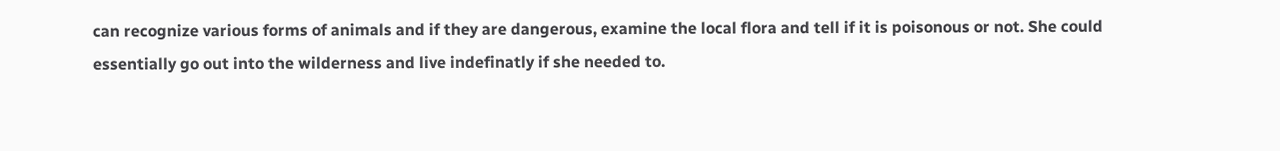can recognize various forms of animals and if they are dangerous, examine the local flora and tell if it is poisonous or not. She could essentially go out into the wilderness and live indefinatly if she needed to.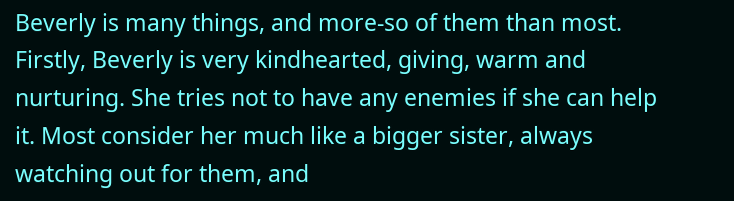Beverly is many things, and more-so of them than most. Firstly, Beverly is very kindhearted, giving, warm and nurturing. She tries not to have any enemies if she can help it. Most consider her much like a bigger sister, always watching out for them, and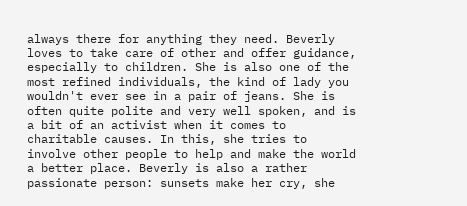always there for anything they need. Beverly loves to take care of other and offer guidance, especially to children. She is also one of the most refined individuals, the kind of lady you wouldn't ever see in a pair of jeans. She is often quite polite and very well spoken, and is a bit of an activist when it comes to charitable causes. In this, she tries to involve other people to help and make the world a better place. Beverly is also a rather passionate person: sunsets make her cry, she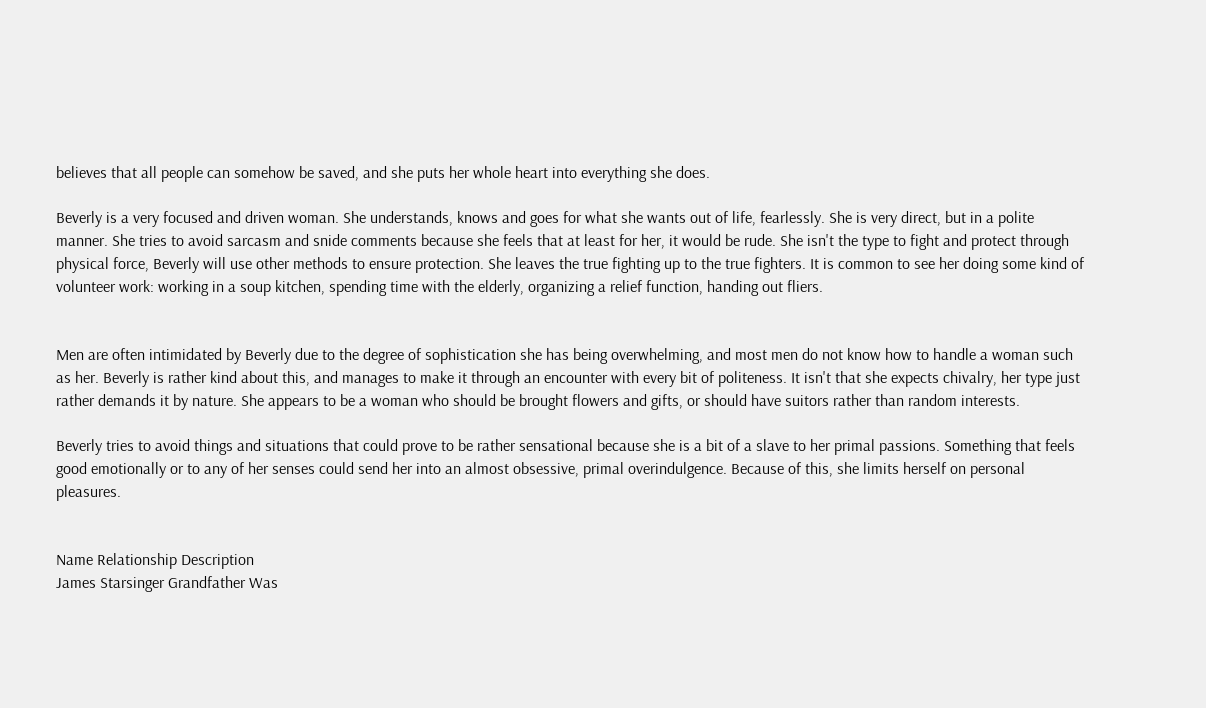believes that all people can somehow be saved, and she puts her whole heart into everything she does.

Beverly is a very focused and driven woman. She understands, knows and goes for what she wants out of life, fearlessly. She is very direct, but in a polite manner. She tries to avoid sarcasm and snide comments because she feels that at least for her, it would be rude. She isn't the type to fight and protect through physical force, Beverly will use other methods to ensure protection. She leaves the true fighting up to the true fighters. It is common to see her doing some kind of volunteer work: working in a soup kitchen, spending time with the elderly, organizing a relief function, handing out fliers.


Men are often intimidated by Beverly due to the degree of sophistication she has being overwhelming, and most men do not know how to handle a woman such as her. Beverly is rather kind about this, and manages to make it through an encounter with every bit of politeness. It isn't that she expects chivalry, her type just rather demands it by nature. She appears to be a woman who should be brought flowers and gifts, or should have suitors rather than random interests.

Beverly tries to avoid things and situations that could prove to be rather sensational because she is a bit of a slave to her primal passions. Something that feels good emotionally or to any of her senses could send her into an almost obsessive, primal overindulgence. Because of this, she limits herself on personal pleasures.


Name Relationship Description
James Starsinger Grandfather Was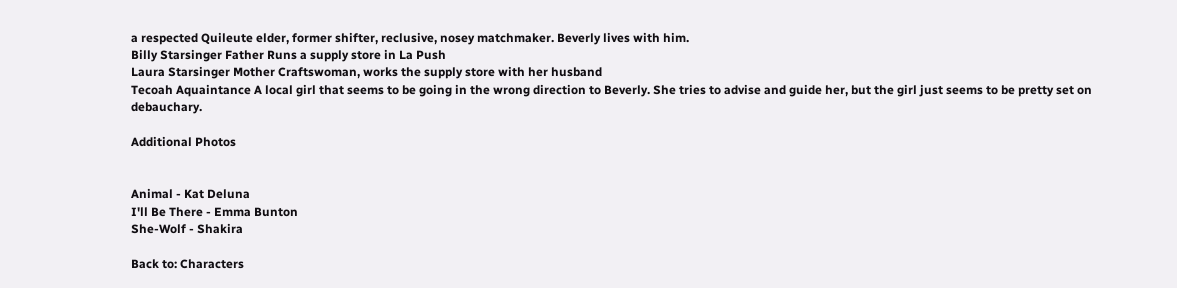a respected Quileute elder, former shifter, reclusive, nosey matchmaker. Beverly lives with him.
Billy Starsinger Father Runs a supply store in La Push
Laura Starsinger Mother Craftswoman, works the supply store with her husband
Tecoah Aquaintance A local girl that seems to be going in the wrong direction to Beverly. She tries to advise and guide her, but the girl just seems to be pretty set on debauchary.

Additional Photos


Animal - Kat Deluna
I'll Be There - Emma Bunton
She-Wolf - Shakira

Back to: Characters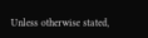Unless otherwise stated,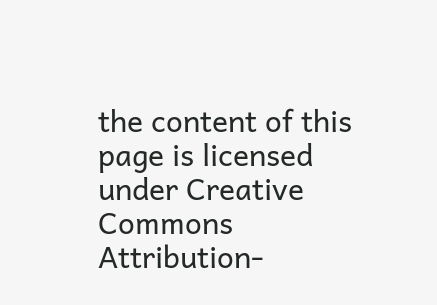the content of this page is licensed under Creative Commons Attribution-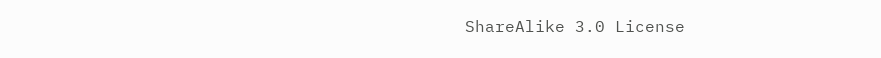ShareAlike 3.0 License